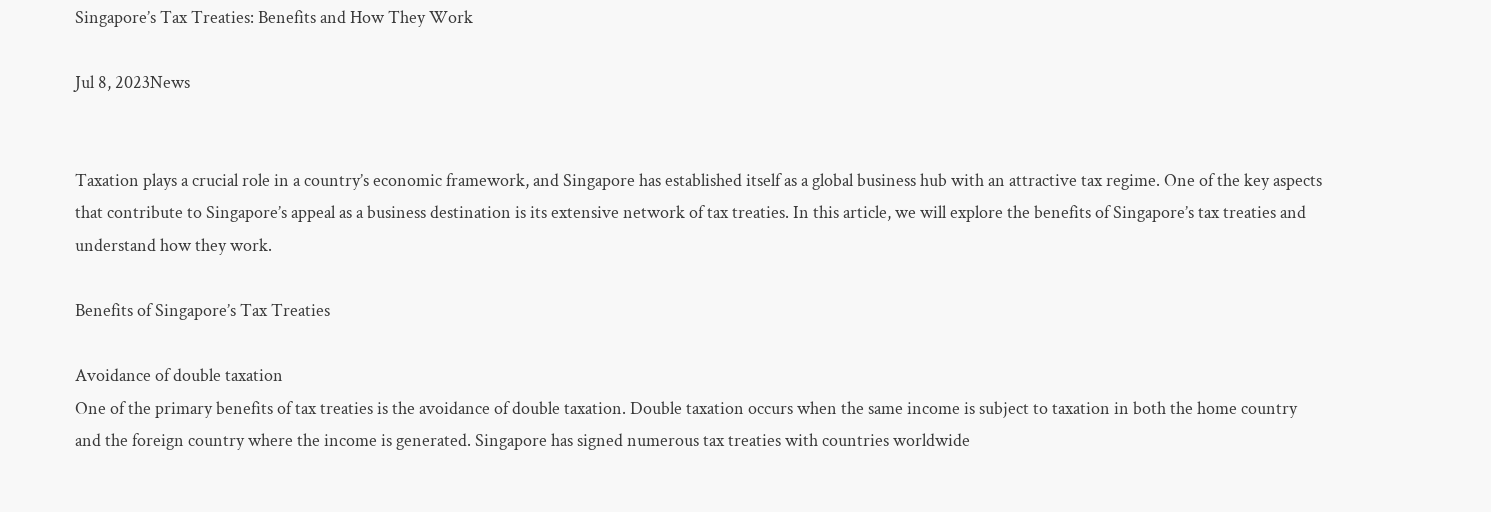Singapore’s Tax Treaties: Benefits and How They Work

Jul 8, 2023News


Taxation plays a crucial role in a country’s economic framework, and Singapore has established itself as a global business hub with an attractive tax regime. One of the key aspects that contribute to Singapore’s appeal as a business destination is its extensive network of tax treaties. In this article, we will explore the benefits of Singapore’s tax treaties and understand how they work.

Benefits of Singapore’s Tax Treaties

Avoidance of double taxation
One of the primary benefits of tax treaties is the avoidance of double taxation. Double taxation occurs when the same income is subject to taxation in both the home country and the foreign country where the income is generated. Singapore has signed numerous tax treaties with countries worldwide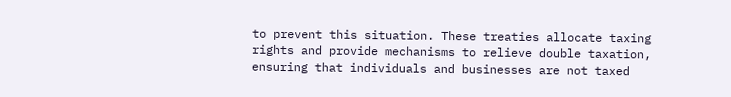to prevent this situation. These treaties allocate taxing rights and provide mechanisms to relieve double taxation, ensuring that individuals and businesses are not taxed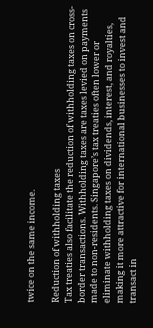twice on the same income.

Reduction of withholding taxes
Tax treaties also facilitate the reduction of withholding taxes on cross-border transactions. Withholding taxes are taxes levied on payments made to non-residents. Singapore’s tax treaties often lower or eliminate withholding taxes on dividends, interest, and royalties, making it more attractive for international businesses to invest and transact in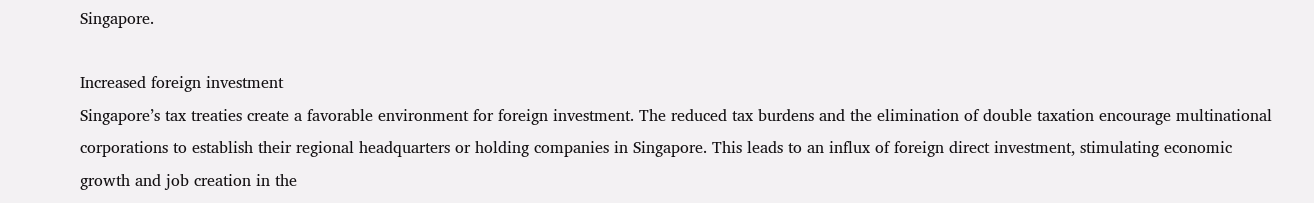Singapore.

Increased foreign investment
Singapore’s tax treaties create a favorable environment for foreign investment. The reduced tax burdens and the elimination of double taxation encourage multinational corporations to establish their regional headquarters or holding companies in Singapore. This leads to an influx of foreign direct investment, stimulating economic growth and job creation in the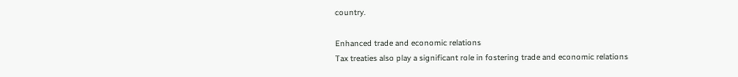country.

Enhanced trade and economic relations
Tax treaties also play a significant role in fostering trade and economic relations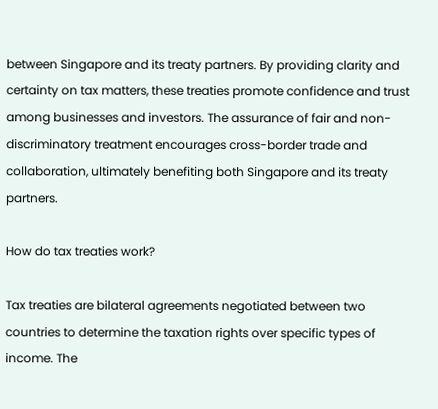between Singapore and its treaty partners. By providing clarity and certainty on tax matters, these treaties promote confidence and trust among businesses and investors. The assurance of fair and non-discriminatory treatment encourages cross-border trade and collaboration, ultimately benefiting both Singapore and its treaty partners.

How do tax treaties work?

Tax treaties are bilateral agreements negotiated between two countries to determine the taxation rights over specific types of income. The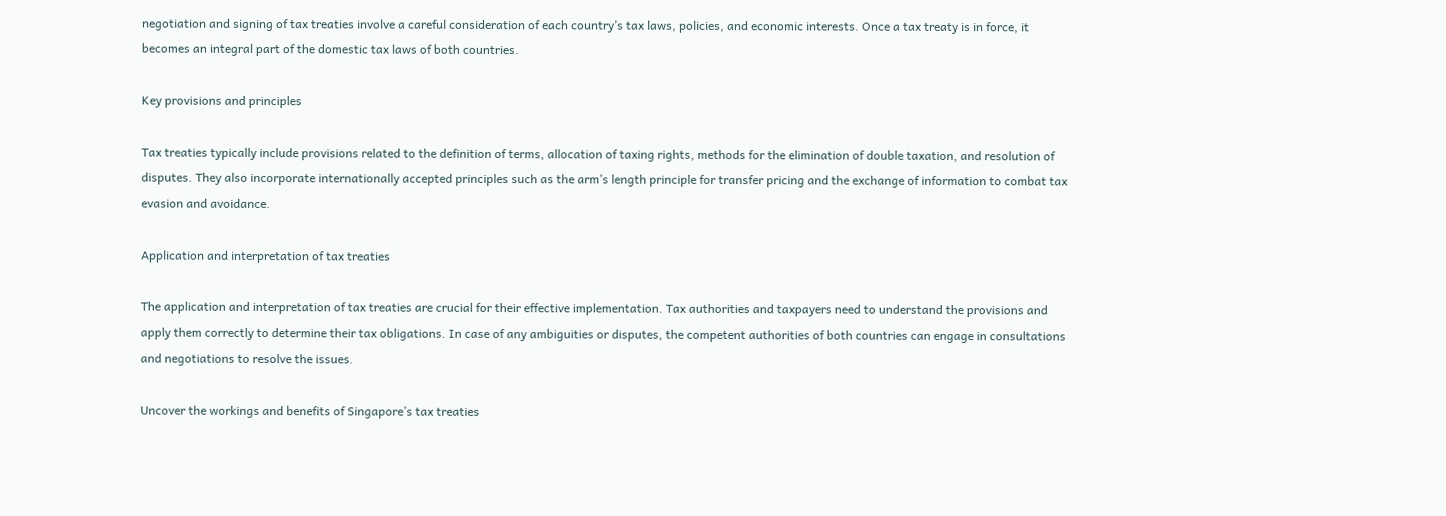negotiation and signing of tax treaties involve a careful consideration of each country’s tax laws, policies, and economic interests. Once a tax treaty is in force, it becomes an integral part of the domestic tax laws of both countries.

Key provisions and principles

Tax treaties typically include provisions related to the definition of terms, allocation of taxing rights, methods for the elimination of double taxation, and resolution of disputes. They also incorporate internationally accepted principles such as the arm’s length principle for transfer pricing and the exchange of information to combat tax evasion and avoidance.

Application and interpretation of tax treaties

The application and interpretation of tax treaties are crucial for their effective implementation. Tax authorities and taxpayers need to understand the provisions and apply them correctly to determine their tax obligations. In case of any ambiguities or disputes, the competent authorities of both countries can engage in consultations and negotiations to resolve the issues.

Uncover the workings and benefits of Singapore’s tax treaties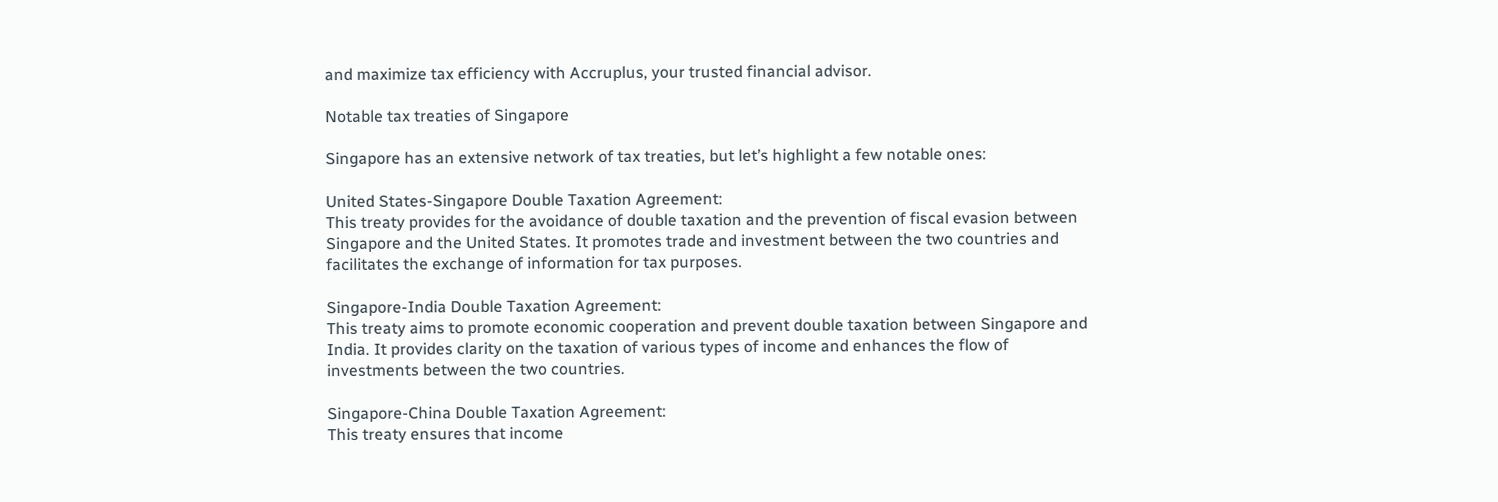and maximize tax efficiency with Accruplus, your trusted financial advisor.

Notable tax treaties of Singapore

Singapore has an extensive network of tax treaties, but let’s highlight a few notable ones:

United States-Singapore Double Taxation Agreement:
This treaty provides for the avoidance of double taxation and the prevention of fiscal evasion between Singapore and the United States. It promotes trade and investment between the two countries and facilitates the exchange of information for tax purposes.

Singapore-India Double Taxation Agreement:
This treaty aims to promote economic cooperation and prevent double taxation between Singapore and India. It provides clarity on the taxation of various types of income and enhances the flow of investments between the two countries.

Singapore-China Double Taxation Agreement:
This treaty ensures that income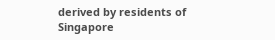derived by residents of Singapore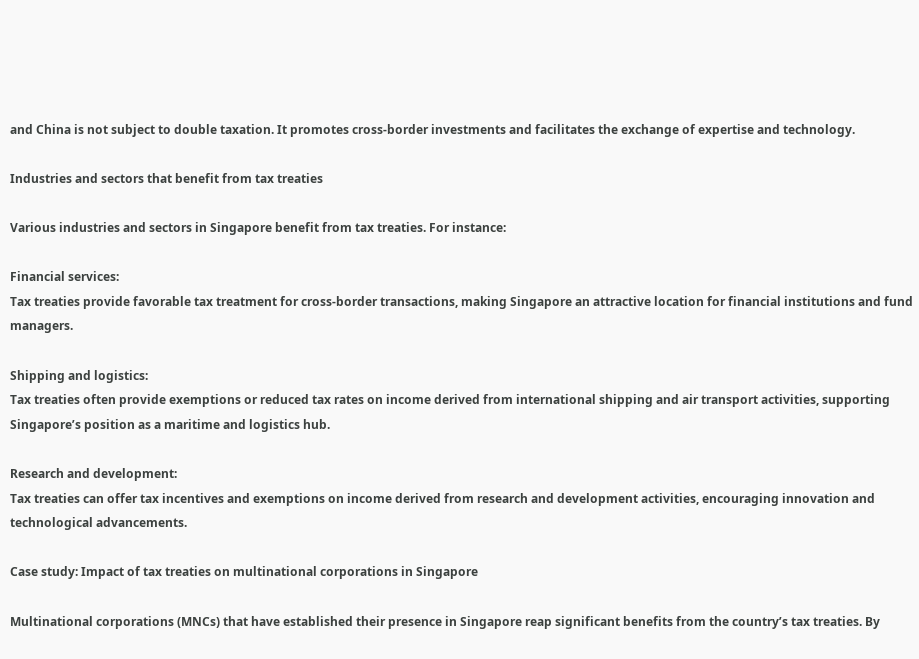and China is not subject to double taxation. It promotes cross-border investments and facilitates the exchange of expertise and technology.

Industries and sectors that benefit from tax treaties

Various industries and sectors in Singapore benefit from tax treaties. For instance:

Financial services:
Tax treaties provide favorable tax treatment for cross-border transactions, making Singapore an attractive location for financial institutions and fund managers.

Shipping and logistics:
Tax treaties often provide exemptions or reduced tax rates on income derived from international shipping and air transport activities, supporting Singapore’s position as a maritime and logistics hub.

Research and development:
Tax treaties can offer tax incentives and exemptions on income derived from research and development activities, encouraging innovation and technological advancements.

Case study: Impact of tax treaties on multinational corporations in Singapore

Multinational corporations (MNCs) that have established their presence in Singapore reap significant benefits from the country’s tax treaties. By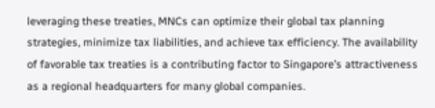leveraging these treaties, MNCs can optimize their global tax planning strategies, minimize tax liabilities, and achieve tax efficiency. The availability of favorable tax treaties is a contributing factor to Singapore’s attractiveness as a regional headquarters for many global companies.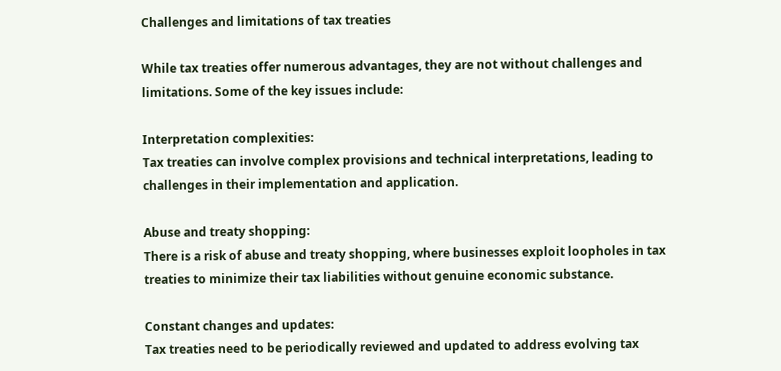Challenges and limitations of tax treaties

While tax treaties offer numerous advantages, they are not without challenges and limitations. Some of the key issues include:

Interpretation complexities:
Tax treaties can involve complex provisions and technical interpretations, leading to challenges in their implementation and application.

Abuse and treaty shopping:
There is a risk of abuse and treaty shopping, where businesses exploit loopholes in tax treaties to minimize their tax liabilities without genuine economic substance.

Constant changes and updates:
Tax treaties need to be periodically reviewed and updated to address evolving tax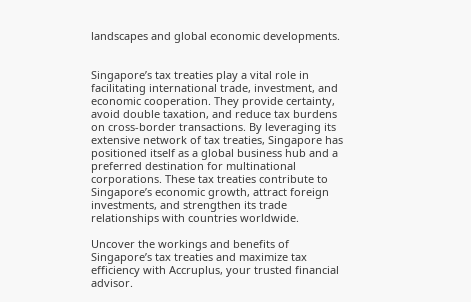landscapes and global economic developments.


Singapore’s tax treaties play a vital role in facilitating international trade, investment, and economic cooperation. They provide certainty, avoid double taxation, and reduce tax burdens on cross-border transactions. By leveraging its extensive network of tax treaties, Singapore has positioned itself as a global business hub and a preferred destination for multinational corporations. These tax treaties contribute to Singapore’s economic growth, attract foreign investments, and strengthen its trade relationships with countries worldwide.

Uncover the workings and benefits of Singapore’s tax treaties and maximize tax efficiency with Accruplus, your trusted financial advisor.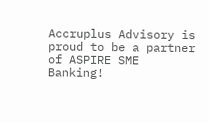Accruplus Advisory is proud to be a partner of ASPIRE SME Banking!